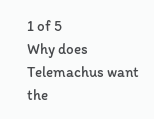1 of 5
Why does Telemachus want the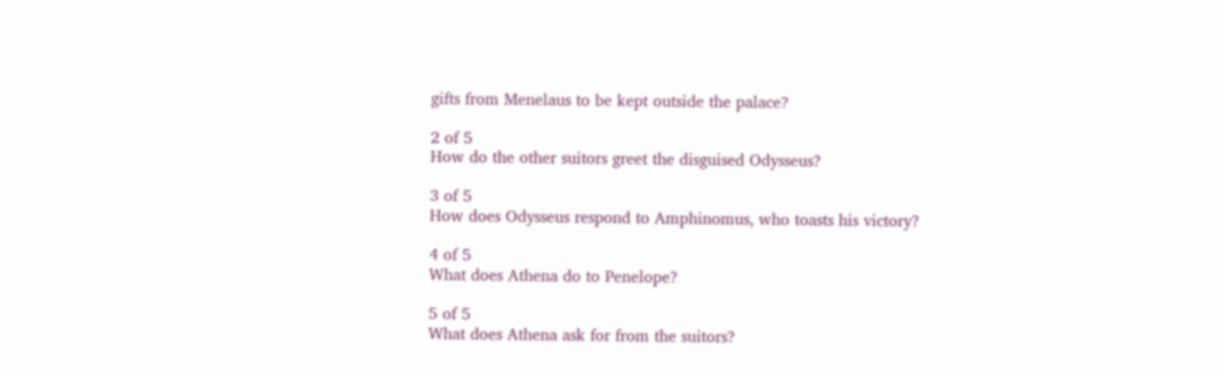gifts from Menelaus to be kept outside the palace?

2 of 5
How do the other suitors greet the disguised Odysseus?

3 of 5
How does Odysseus respond to Amphinomus, who toasts his victory?

4 of 5
What does Athena do to Penelope?

5 of 5
What does Athena ask for from the suitors?